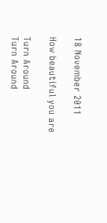18 November 2011

How beautiful you are

Turn Around
Turn Around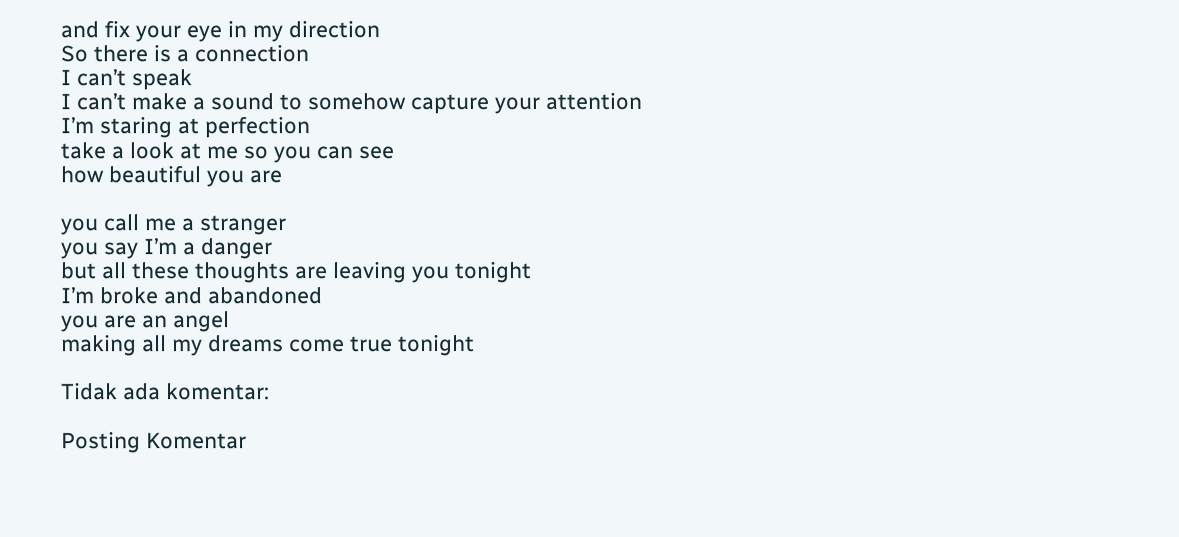and fix your eye in my direction
So there is a connection
I can’t speak
I can’t make a sound to somehow capture your attention
I’m staring at perfection
take a look at me so you can see
how beautiful you are

you call me a stranger
you say I’m a danger
but all these thoughts are leaving you tonight
I’m broke and abandoned
you are an angel
making all my dreams come true tonight

Tidak ada komentar:

Posting Komentar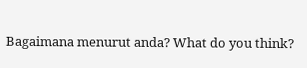Bagaimana menurut anda? What do you think?